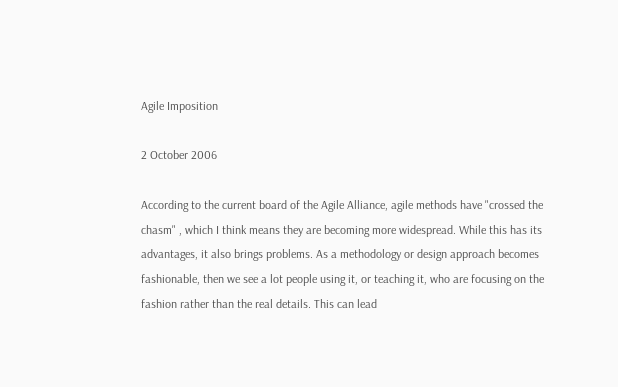Agile Imposition

2 October 2006

According to the current board of the Agile Alliance, agile methods have "crossed the chasm" , which I think means they are becoming more widespread. While this has its advantages, it also brings problems. As a methodology or design approach becomes fashionable, then we see a lot people using it, or teaching it, who are focusing on the fashion rather than the real details. This can lead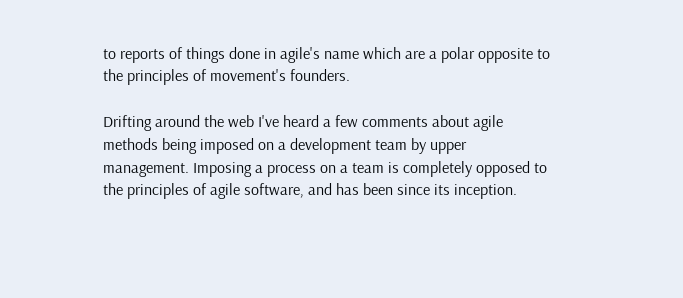to reports of things done in agile's name which are a polar opposite to the principles of movement's founders.

Drifting around the web I've heard a few comments about agile methods being imposed on a development team by upper management. Imposing a process on a team is completely opposed to the principles of agile software, and has been since its inception.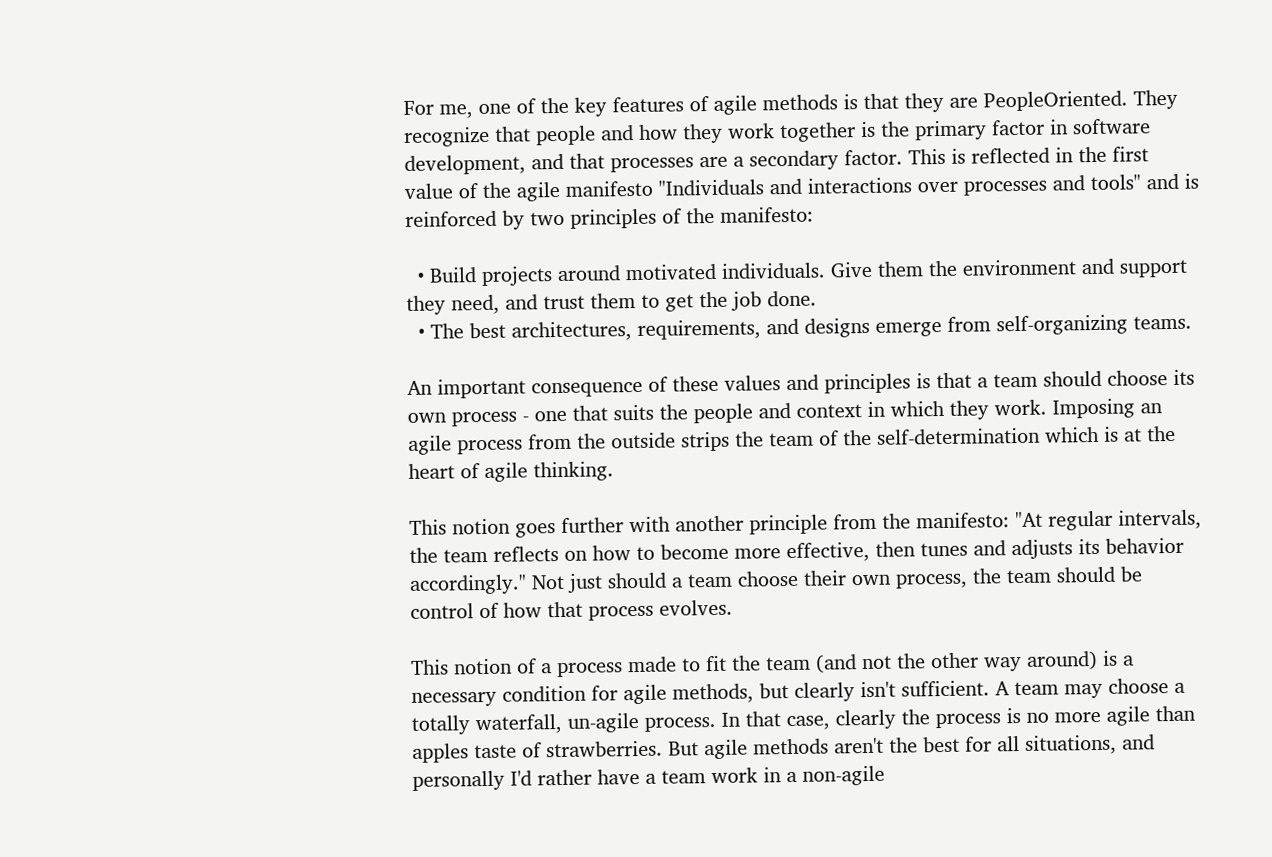For me, one of the key features of agile methods is that they are PeopleOriented. They recognize that people and how they work together is the primary factor in software development, and that processes are a secondary factor. This is reflected in the first value of the agile manifesto "Individuals and interactions over processes and tools" and is reinforced by two principles of the manifesto:

  • Build projects around motivated individuals. Give them the environment and support they need, and trust them to get the job done.
  • The best architectures, requirements, and designs emerge from self-organizing teams.

An important consequence of these values and principles is that a team should choose its own process - one that suits the people and context in which they work. Imposing an agile process from the outside strips the team of the self-determination which is at the heart of agile thinking.

This notion goes further with another principle from the manifesto: "At regular intervals, the team reflects on how to become more effective, then tunes and adjusts its behavior accordingly." Not just should a team choose their own process, the team should be control of how that process evolves.

This notion of a process made to fit the team (and not the other way around) is a necessary condition for agile methods, but clearly isn't sufficient. A team may choose a totally waterfall, un-agile process. In that case, clearly the process is no more agile than apples taste of strawberries. But agile methods aren't the best for all situations, and personally I'd rather have a team work in a non-agile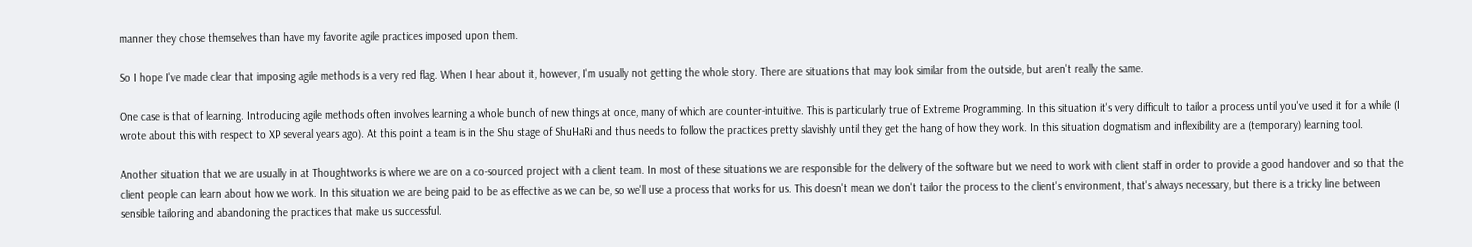manner they chose themselves than have my favorite agile practices imposed upon them.

So I hope I've made clear that imposing agile methods is a very red flag. When I hear about it, however, I'm usually not getting the whole story. There are situations that may look similar from the outside, but aren't really the same.

One case is that of learning. Introducing agile methods often involves learning a whole bunch of new things at once, many of which are counter-intuitive. This is particularly true of Extreme Programming. In this situation it's very difficult to tailor a process until you've used it for a while (I wrote about this with respect to XP several years ago). At this point a team is in the Shu stage of ShuHaRi and thus needs to follow the practices pretty slavishly until they get the hang of how they work. In this situation dogmatism and inflexibility are a (temporary) learning tool.

Another situation that we are usually in at Thoughtworks is where we are on a co-sourced project with a client team. In most of these situations we are responsible for the delivery of the software but we need to work with client staff in order to provide a good handover and so that the client people can learn about how we work. In this situation we are being paid to be as effective as we can be, so we'll use a process that works for us. This doesn't mean we don't tailor the process to the client's environment, that's always necessary, but there is a tricky line between sensible tailoring and abandoning the practices that make us successful.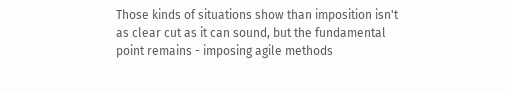Those kinds of situations show than imposition isn't as clear cut as it can sound, but the fundamental point remains - imposing agile methods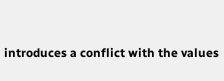introduces a conflict with the values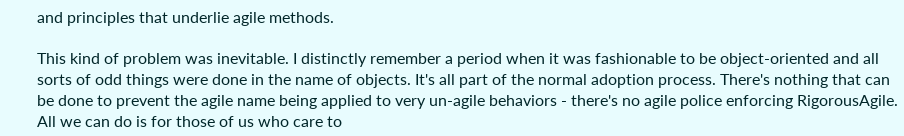and principles that underlie agile methods.

This kind of problem was inevitable. I distinctly remember a period when it was fashionable to be object-oriented and all sorts of odd things were done in the name of objects. It's all part of the normal adoption process. There's nothing that can be done to prevent the agile name being applied to very un-agile behaviors - there's no agile police enforcing RigorousAgile. All we can do is for those of us who care to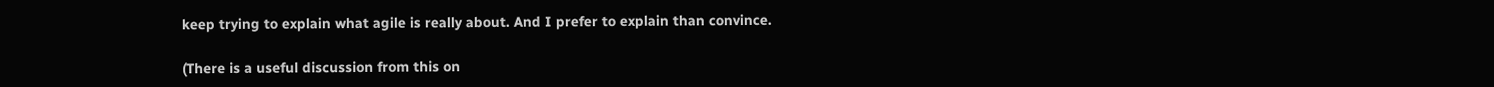keep trying to explain what agile is really about. And I prefer to explain than convince.

(There is a useful discussion from this on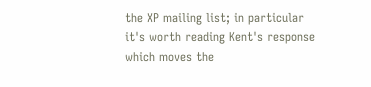the XP mailing list; in particular it's worth reading Kent's response which moves the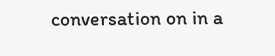conversation on in a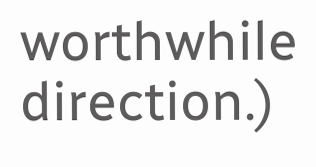worthwhile direction.)